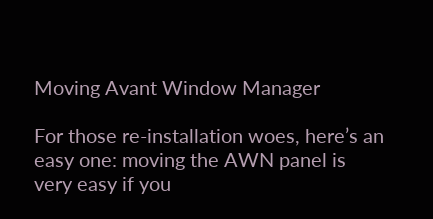Moving Avant Window Manager

For those re-installation woes, here’s an easy one: moving the AWN panel is very easy if you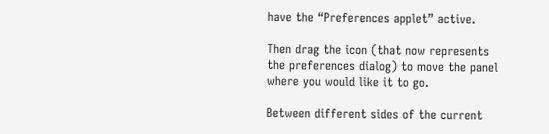have the “Preferences applet” active.

Then drag the icon (that now represents the preferences dialog) to move the panel where you would like it to go.

Between different sides of the current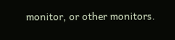monitor, or other monitors.